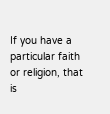If you have a particular faith or religion, that is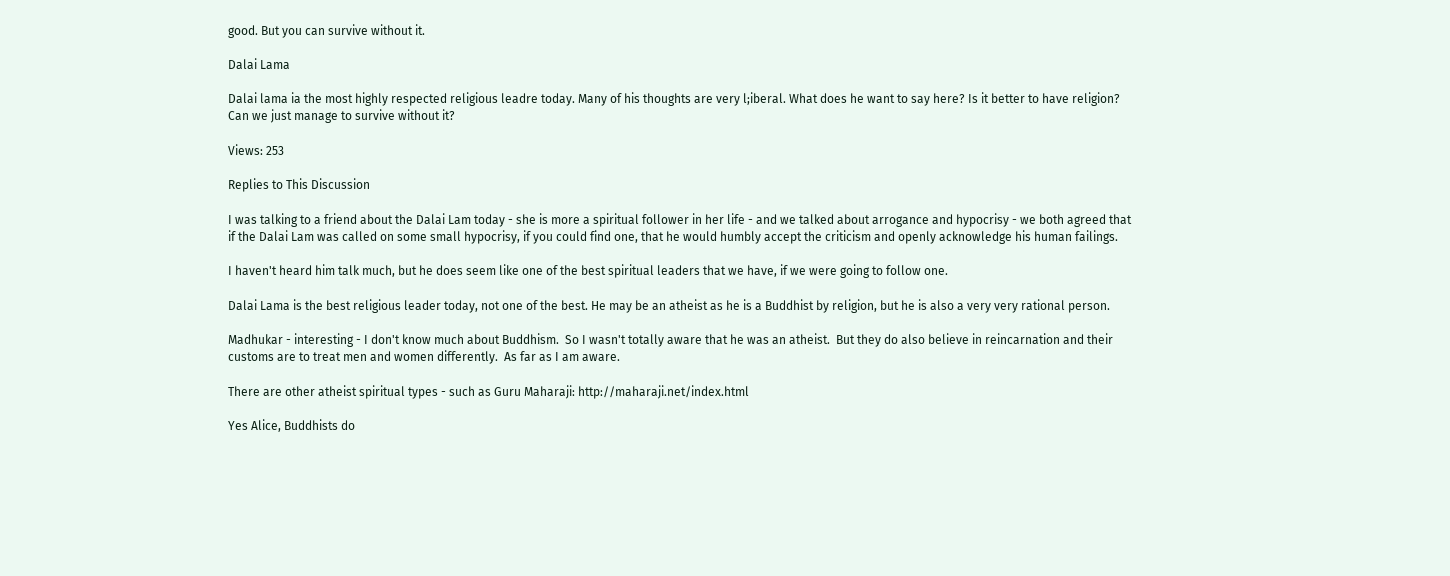good. But you can survive without it.

Dalai Lama

Dalai lama ia the most highly respected religious leadre today. Many of his thoughts are very l;iberal. What does he want to say here? Is it better to have religion? Can we just manage to survive without it?

Views: 253

Replies to This Discussion

I was talking to a friend about the Dalai Lam today - she is more a spiritual follower in her life - and we talked about arrogance and hypocrisy - we both agreed that if the Dalai Lam was called on some small hypocrisy, if you could find one, that he would humbly accept the criticism and openly acknowledge his human failings.

I haven't heard him talk much, but he does seem like one of the best spiritual leaders that we have, if we were going to follow one.

Dalai Lama is the best religious leader today, not one of the best. He may be an atheist as he is a Buddhist by religion, but he is also a very very rational person.

Madhukar - interesting - I don't know much about Buddhism.  So I wasn't totally aware that he was an atheist.  But they do also believe in reincarnation and their customs are to treat men and women differently.  As far as I am aware.

There are other atheist spiritual types - such as Guru Maharaji: http://maharaji.net/index.html

Yes Alice, Buddhists do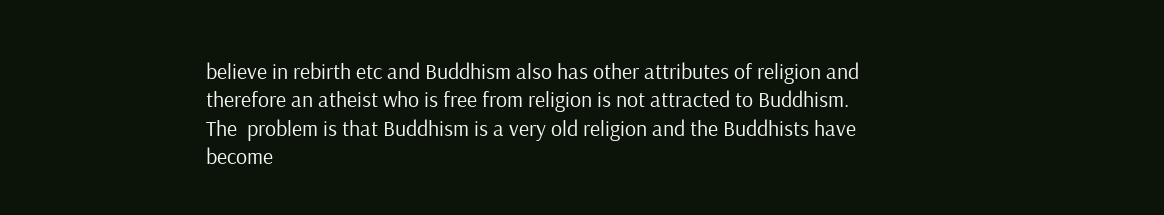believe in rebirth etc and Buddhism also has other attributes of religion and therefore an atheist who is free from religion is not attracted to Buddhism. The  problem is that Buddhism is a very old religion and the Buddhists have become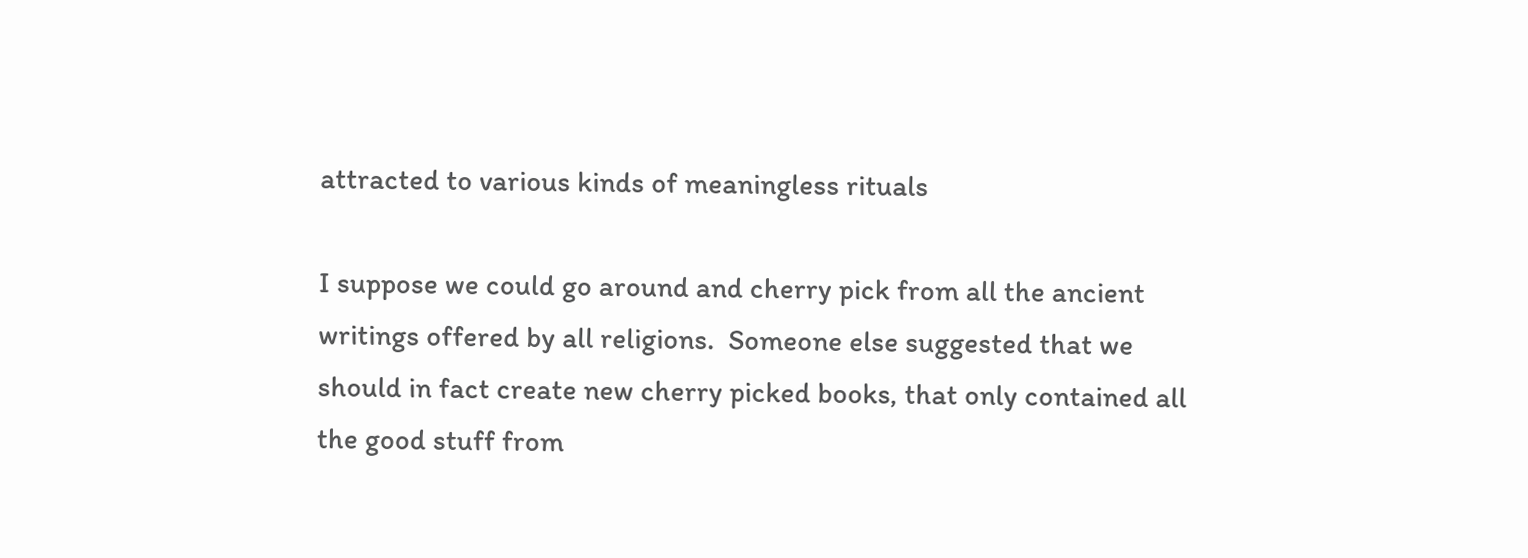attracted to various kinds of meaningless rituals

I suppose we could go around and cherry pick from all the ancient writings offered by all religions.  Someone else suggested that we should in fact create new cherry picked books, that only contained all the good stuff from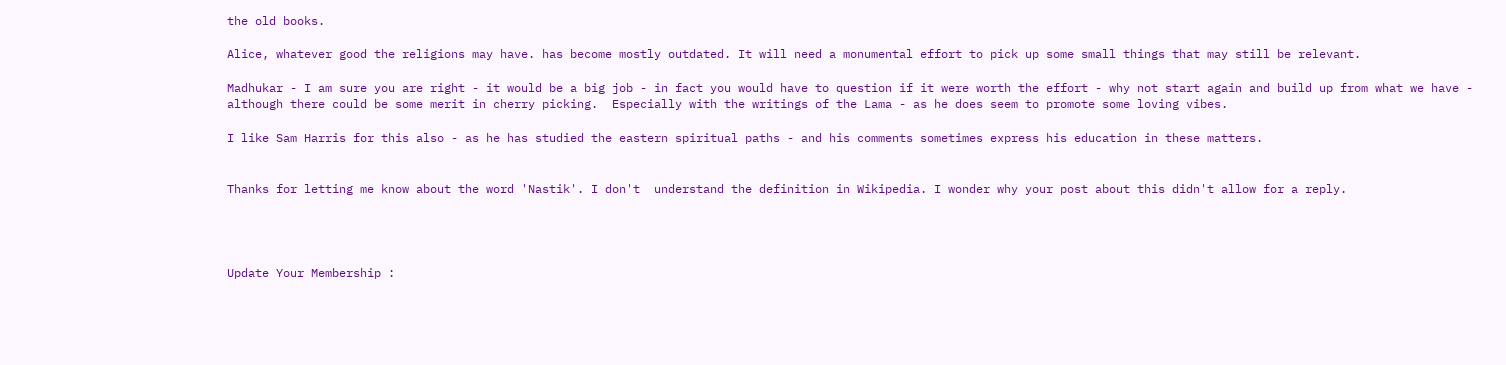the old books.

Alice, whatever good the religions may have. has become mostly outdated. It will need a monumental effort to pick up some small things that may still be relevant.

Madhukar - I am sure you are right - it would be a big job - in fact you would have to question if it were worth the effort - why not start again and build up from what we have - although there could be some merit in cherry picking.  Especially with the writings of the Lama - as he does seem to promote some loving vibes.

I like Sam Harris for this also - as he has studied the eastern spiritual paths - and his comments sometimes express his education in these matters.


Thanks for letting me know about the word 'Nastik'. I don't  understand the definition in Wikipedia. I wonder why your post about this didn't allow for a reply.




Update Your Membership :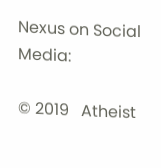Nexus on Social Media:

© 2019   Atheist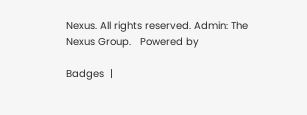Nexus. All rights reserved. Admin: The Nexus Group.   Powered by

Badges  |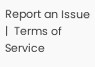Report an Issue  |  Terms of Service